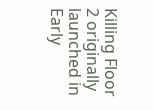Killing Floor 2 originally launched in Early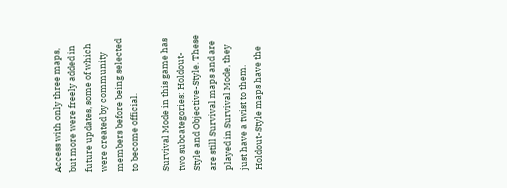Access with only three maps, but more were freely added in future updates, some of which were created by community members before being selected to become official.

Survival Mode in this game has two subcategories: Holdout-Style and Objective-Style. These are still Survival maps and are played in Survival Mode, they just have a twist to them. Holdout-Style maps have the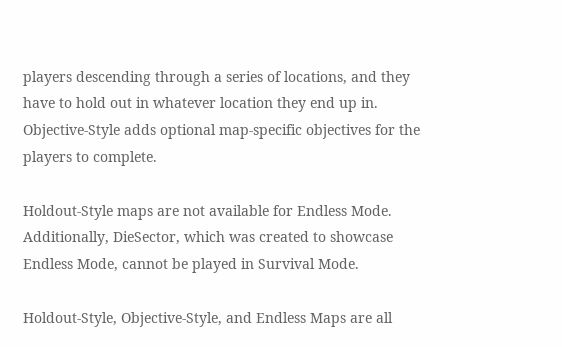players descending through a series of locations, and they have to hold out in whatever location they end up in. Objective-Style adds optional map-specific objectives for the players to complete.

Holdout-Style maps are not available for Endless Mode. Additionally, DieSector, which was created to showcase Endless Mode, cannot be played in Survival Mode.

Holdout-Style, Objective-Style, and Endless Maps are all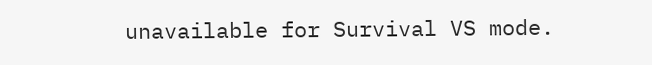unavailable for Survival VS mode.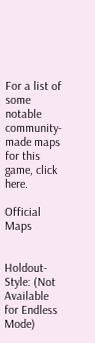For a list of some notable community-made maps for this game, click here.

Official Maps


Holdout-Style: (Not Available for Endless Mode)